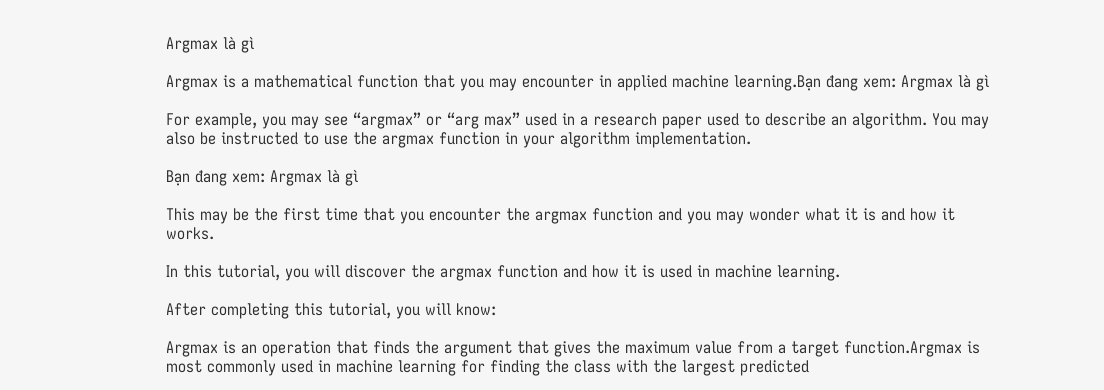Argmax là gì

Argmax is a mathematical function that you may encounter in applied machine learning.Bạn đang xem: Argmax là gì

For example, you may see “argmax” or “arg max” used in a research paper used to describe an algorithm. You may also be instructed to use the argmax function in your algorithm implementation.

Bạn đang xem: Argmax là gì

This may be the first time that you encounter the argmax function and you may wonder what it is and how it works.

In this tutorial, you will discover the argmax function and how it is used in machine learning.

After completing this tutorial, you will know:

Argmax is an operation that finds the argument that gives the maximum value from a target function.Argmax is most commonly used in machine learning for finding the class with the largest predicted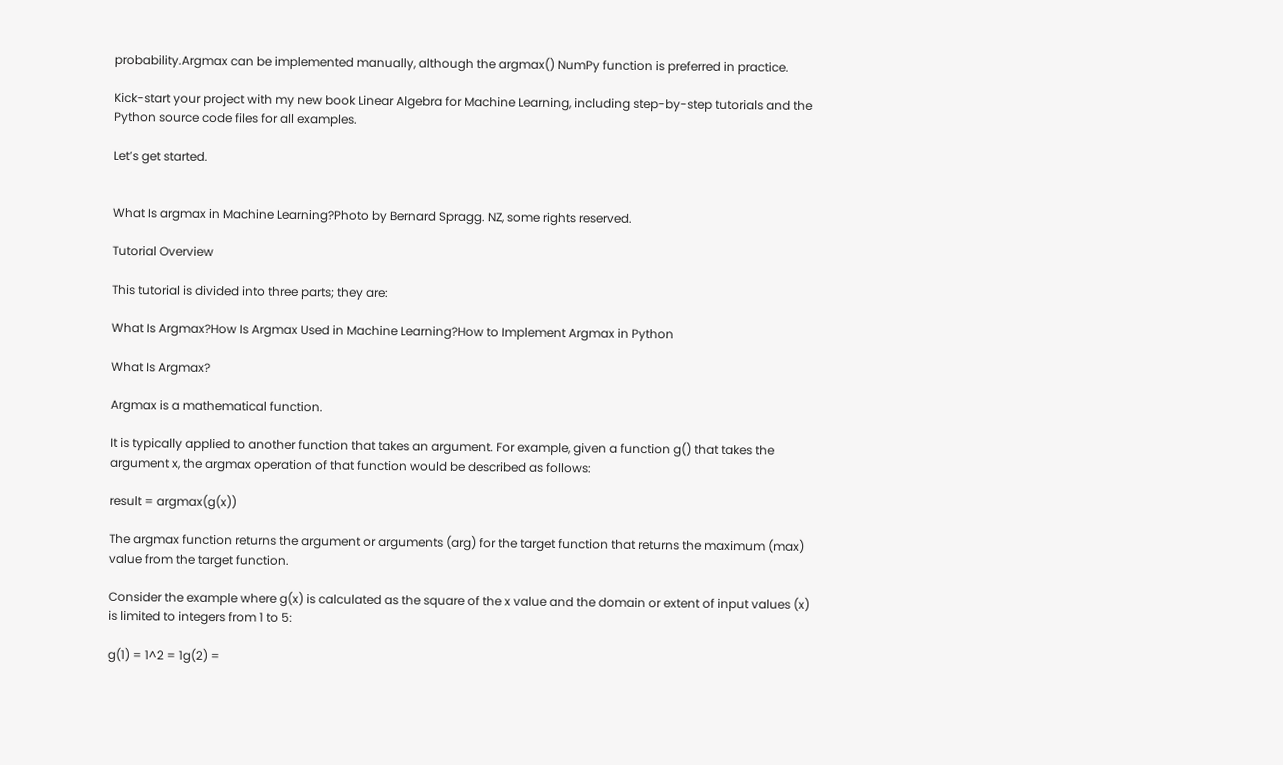probability.Argmax can be implemented manually, although the argmax() NumPy function is preferred in practice.

Kick-start your project with my new book Linear Algebra for Machine Learning, including step-by-step tutorials and the Python source code files for all examples.

Let’s get started.


What Is argmax in Machine Learning?Photo by Bernard Spragg. NZ, some rights reserved.

Tutorial Overview

This tutorial is divided into three parts; they are:

What Is Argmax?How Is Argmax Used in Machine Learning?How to Implement Argmax in Python

What Is Argmax?

Argmax is a mathematical function.

It is typically applied to another function that takes an argument. For example, given a function g() that takes the argument x, the argmax operation of that function would be described as follows:

result = argmax(g(x))

The argmax function returns the argument or arguments (arg) for the target function that returns the maximum (max) value from the target function.

Consider the example where g(x) is calculated as the square of the x value and the domain or extent of input values (x) is limited to integers from 1 to 5:

g(1) = 1^2 = 1g(2) =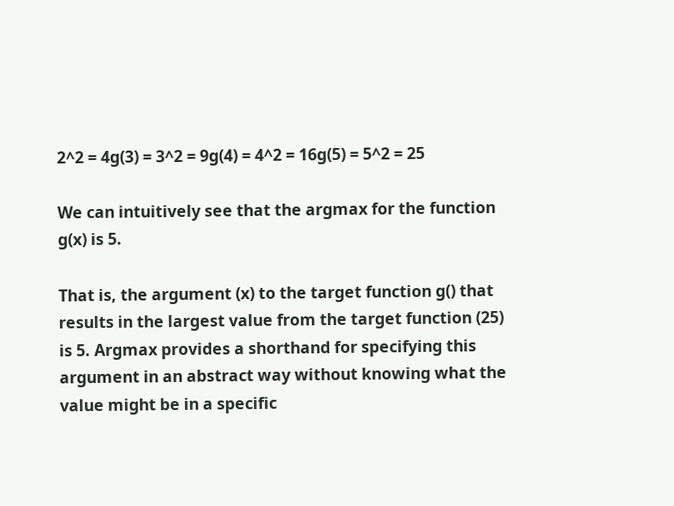2^2 = 4g(3) = 3^2 = 9g(4) = 4^2 = 16g(5) = 5^2 = 25

We can intuitively see that the argmax for the function g(x) is 5.

That is, the argument (x) to the target function g() that results in the largest value from the target function (25) is 5. Argmax provides a shorthand for specifying this argument in an abstract way without knowing what the value might be in a specific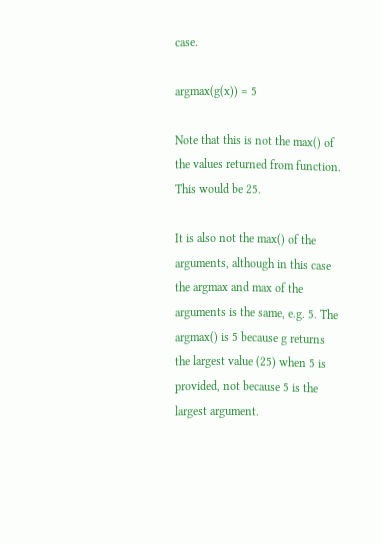case.

argmax(g(x)) = 5

Note that this is not the max() of the values returned from function. This would be 25.

It is also not the max() of the arguments, although in this case the argmax and max of the arguments is the same, e.g. 5. The argmax() is 5 because g returns the largest value (25) when 5 is provided, not because 5 is the largest argument.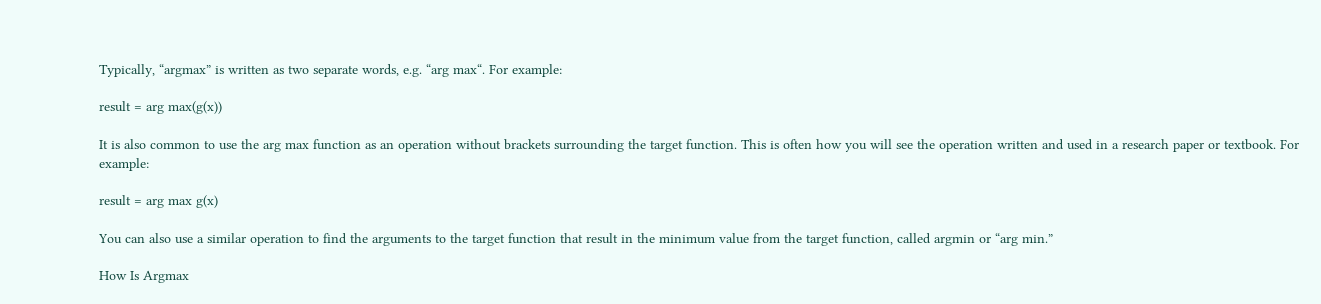Typically, “argmax” is written as two separate words, e.g. “arg max“. For example:

result = arg max(g(x))

It is also common to use the arg max function as an operation without brackets surrounding the target function. This is often how you will see the operation written and used in a research paper or textbook. For example:

result = arg max g(x)

You can also use a similar operation to find the arguments to the target function that result in the minimum value from the target function, called argmin or “arg min.”

How Is Argmax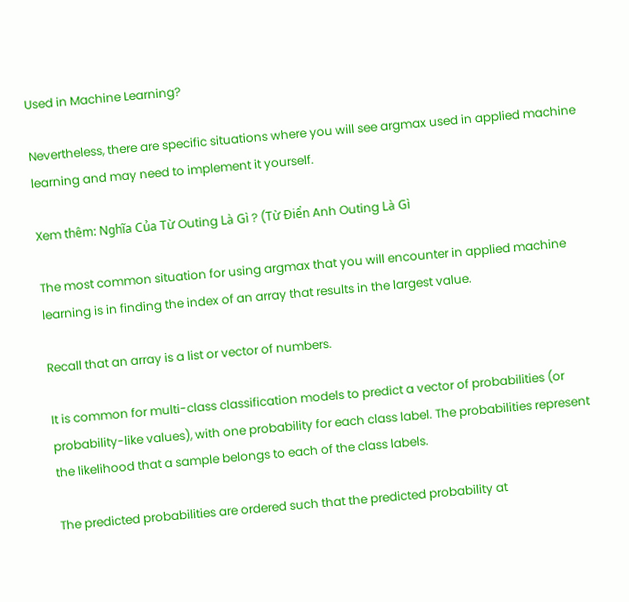Used in Machine Learning?

Nevertheless, there are specific situations where you will see argmax used in applied machine learning and may need to implement it yourself.

Xem thêm: Nghĩa Của Từ Outing Là Gì ? (Từ Điển Anh Outing Là Gì

The most common situation for using argmax that you will encounter in applied machine learning is in finding the index of an array that results in the largest value.

Recall that an array is a list or vector of numbers.

It is common for multi-class classification models to predict a vector of probabilities (or probability-like values), with one probability for each class label. The probabilities represent the likelihood that a sample belongs to each of the class labels.

The predicted probabilities are ordered such that the predicted probability at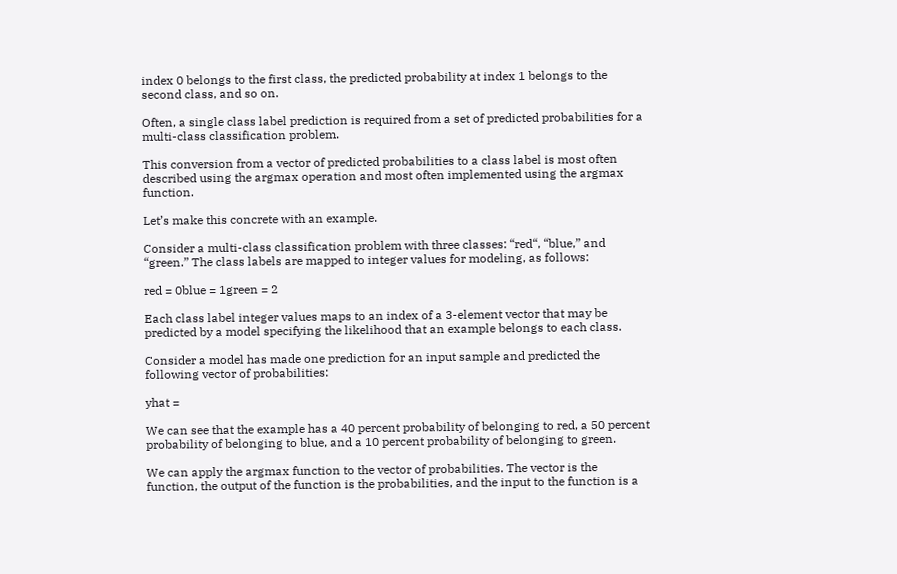index 0 belongs to the first class, the predicted probability at index 1 belongs to the second class, and so on.

Often, a single class label prediction is required from a set of predicted probabilities for a multi-class classification problem.

This conversion from a vector of predicted probabilities to a class label is most often described using the argmax operation and most often implemented using the argmax function.

Let’s make this concrete with an example.

Consider a multi-class classification problem with three classes: “red“, “blue,” and “green.” The class labels are mapped to integer values for modeling, as follows:

red = 0blue = 1green = 2

Each class label integer values maps to an index of a 3-element vector that may be predicted by a model specifying the likelihood that an example belongs to each class.

Consider a model has made one prediction for an input sample and predicted the following vector of probabilities:

yhat =

We can see that the example has a 40 percent probability of belonging to red, a 50 percent probability of belonging to blue, and a 10 percent probability of belonging to green.

We can apply the argmax function to the vector of probabilities. The vector is the function, the output of the function is the probabilities, and the input to the function is a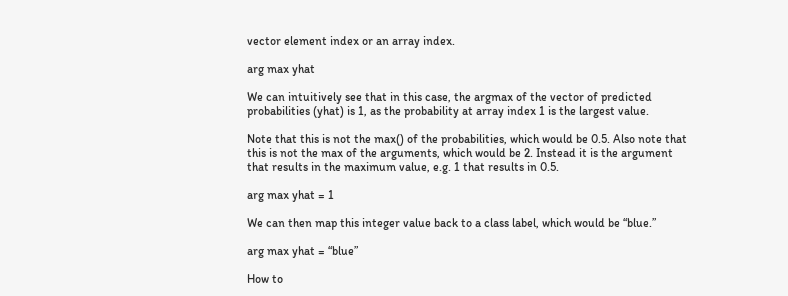vector element index or an array index.

arg max yhat

We can intuitively see that in this case, the argmax of the vector of predicted probabilities (yhat) is 1, as the probability at array index 1 is the largest value.

Note that this is not the max() of the probabilities, which would be 0.5. Also note that this is not the max of the arguments, which would be 2. Instead it is the argument that results in the maximum value, e.g. 1 that results in 0.5.

arg max yhat = 1

We can then map this integer value back to a class label, which would be “blue.”

arg max yhat = “blue”

How to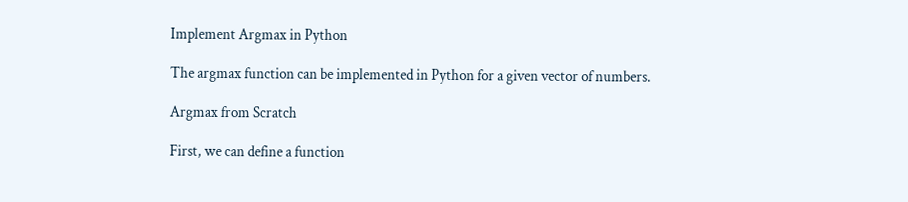Implement Argmax in Python

The argmax function can be implemented in Python for a given vector of numbers.

Argmax from Scratch

First, we can define a function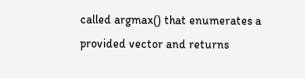called argmax() that enumerates a provided vector and returns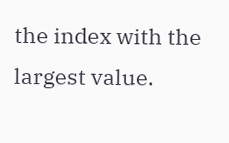the index with the largest value.